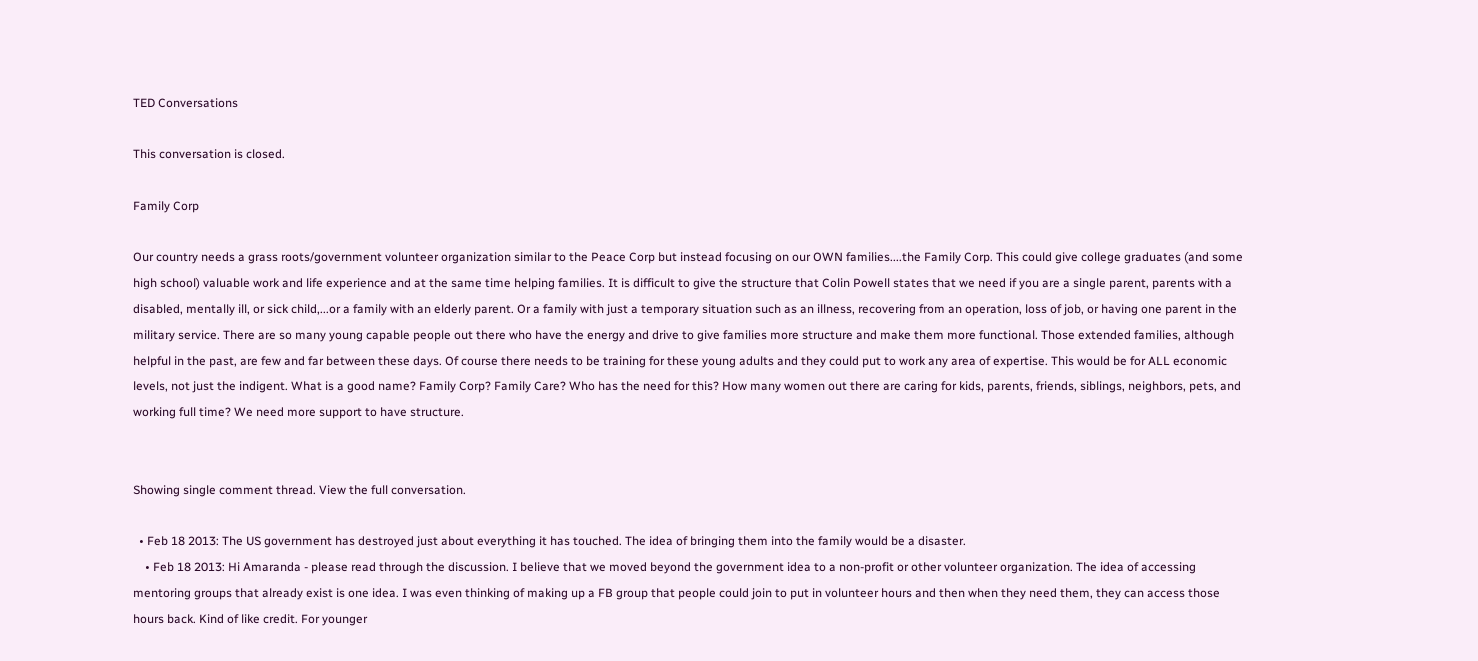TED Conversations

This conversation is closed.

Family Corp

Our country needs a grass roots/government volunteer organization similar to the Peace Corp but instead focusing on our OWN families....the Family Corp. This could give college graduates (and some high school) valuable work and life experience and at the same time helping families. It is difficult to give the structure that Colin Powell states that we need if you are a single parent, parents with a disabled, mentally ill, or sick child,...or a family with an elderly parent. Or a family with just a temporary situation such as an illness, recovering from an operation, loss of job, or having one parent in the military service. There are so many young capable people out there who have the energy and drive to give families more structure and make them more functional. Those extended families, although helpful in the past, are few and far between these days. Of course there needs to be training for these young adults and they could put to work any area of expertise. This would be for ALL economic levels, not just the indigent. What is a good name? Family Corp? Family Care? Who has the need for this? How many women out there are caring for kids, parents, friends, siblings, neighbors, pets, and working full time? We need more support to have structure.


Showing single comment thread. View the full conversation.

  • Feb 18 2013: The US government has destroyed just about everything it has touched. The idea of bringing them into the family would be a disaster.
    • Feb 18 2013: Hi Amaranda - please read through the discussion. I believe that we moved beyond the government idea to a non-profit or other volunteer organization. The idea of accessing mentoring groups that already exist is one idea. I was even thinking of making up a FB group that people could join to put in volunteer hours and then when they need them, they can access those hours back. Kind of like credit. For younger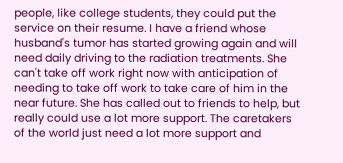people, like college students, they could put the service on their resume. I have a friend whose husband's tumor has started growing again and will need daily driving to the radiation treatments. She can't take off work right now with anticipation of needing to take off work to take care of him in the near future. She has called out to friends to help, but really could use a lot more support. The caretakers of the world just need a lot more support and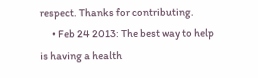respect. Thanks for contributing.
      • Feb 24 2013: The best way to help is having a health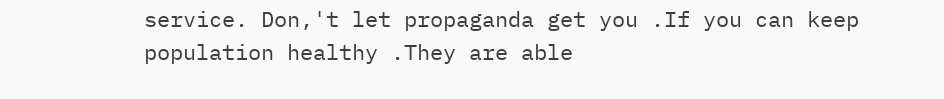service. Don,'t let propaganda get you .If you can keep population healthy .They are able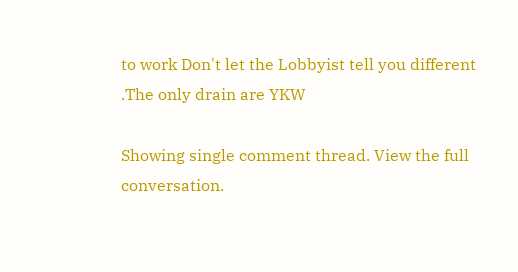to work Don't let the Lobbyist tell you different .The only drain are YKW

Showing single comment thread. View the full conversation.